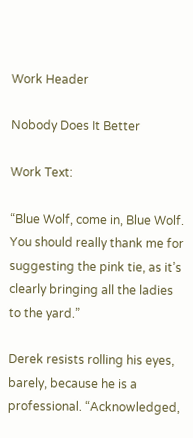Work Header

Nobody Does It Better

Work Text:

“Blue Wolf, come in, Blue Wolf. You should really thank me for suggesting the pink tie, as it’s clearly bringing all the ladies to the yard.”

Derek resists rolling his eyes, barely, because he is a professional. “Acknowledged,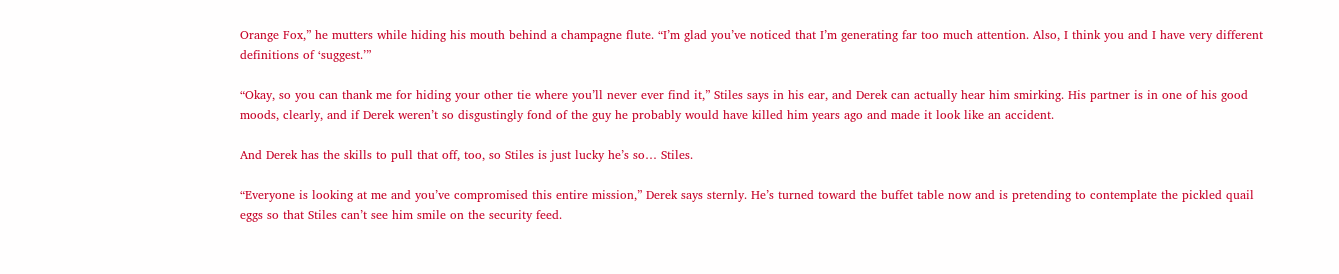Orange Fox,” he mutters while hiding his mouth behind a champagne flute. “I’m glad you’ve noticed that I’m generating far too much attention. Also, I think you and I have very different definitions of ‘suggest.’”

“Okay, so you can thank me for hiding your other tie where you’ll never ever find it,” Stiles says in his ear, and Derek can actually hear him smirking. His partner is in one of his good moods, clearly, and if Derek weren’t so disgustingly fond of the guy he probably would have killed him years ago and made it look like an accident.

And Derek has the skills to pull that off, too, so Stiles is just lucky he’s so… Stiles.

“Everyone is looking at me and you’ve compromised this entire mission,” Derek says sternly. He’s turned toward the buffet table now and is pretending to contemplate the pickled quail eggs so that Stiles can’t see him smile on the security feed.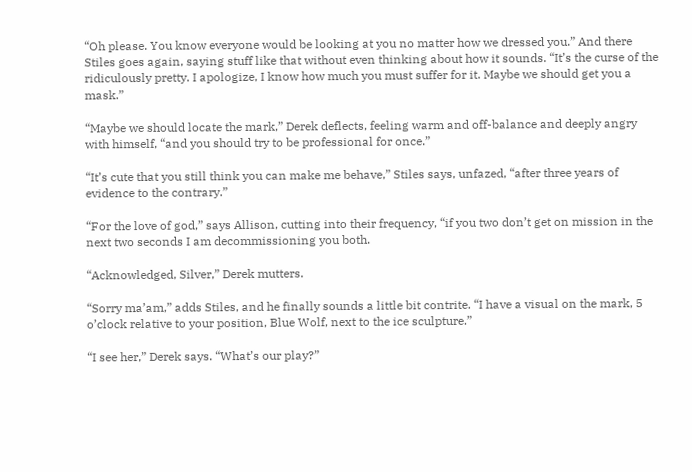“Oh please. You know everyone would be looking at you no matter how we dressed you.” And there Stiles goes again, saying stuff like that without even thinking about how it sounds. “It’s the curse of the ridiculously pretty. I apologize, I know how much you must suffer for it. Maybe we should get you a mask.”

“Maybe we should locate the mark,” Derek deflects, feeling warm and off-balance and deeply angry with himself, “and you should try to be professional for once.”

“It’s cute that you still think you can make me behave,” Stiles says, unfazed, “after three years of evidence to the contrary.”

“For the love of god,” says Allison, cutting into their frequency, “if you two don’t get on mission in the next two seconds I am decommissioning you both.

“Acknowledged, Silver,” Derek mutters.

“Sorry ma’am,” adds Stiles, and he finally sounds a little bit contrite. “I have a visual on the mark, 5 o’clock relative to your position, Blue Wolf, next to the ice sculpture.”

“I see her,” Derek says. “What’s our play?”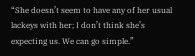“She doesn’t seem to have any of her usual lackeys with her; I don’t think she’s expecting us. We can go simple.”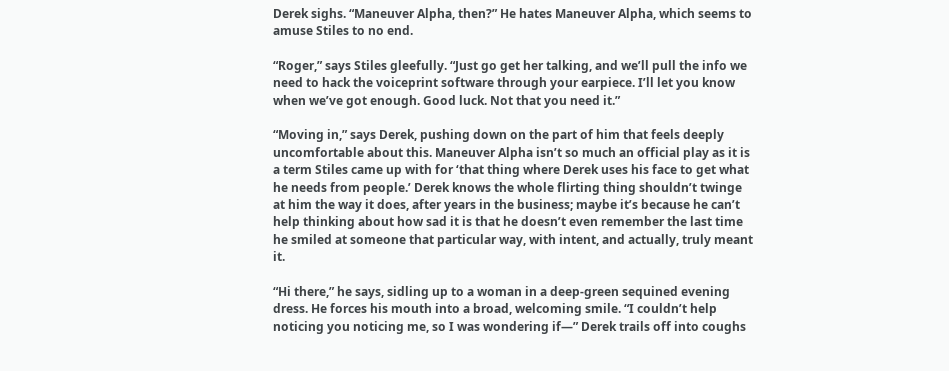Derek sighs. “Maneuver Alpha, then?” He hates Maneuver Alpha, which seems to amuse Stiles to no end.

“Roger,” says Stiles gleefully. “Just go get her talking, and we’ll pull the info we need to hack the voiceprint software through your earpiece. I’ll let you know when we’ve got enough. Good luck. Not that you need it.”

“Moving in,” says Derek, pushing down on the part of him that feels deeply uncomfortable about this. Maneuver Alpha isn’t so much an official play as it is a term Stiles came up with for ‘that thing where Derek uses his face to get what he needs from people.’ Derek knows the whole flirting thing shouldn’t twinge at him the way it does, after years in the business; maybe it’s because he can’t help thinking about how sad it is that he doesn’t even remember the last time he smiled at someone that particular way, with intent, and actually, truly meant it.

“Hi there,” he says, sidling up to a woman in a deep-green sequined evening dress. He forces his mouth into a broad, welcoming smile. “I couldn’t help noticing you noticing me, so I was wondering if—” Derek trails off into coughs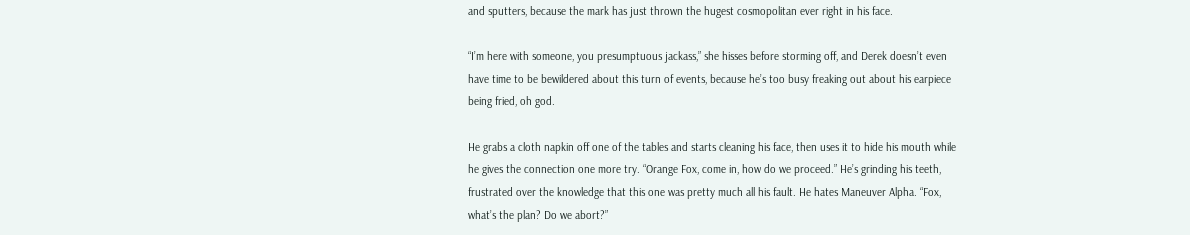and sputters, because the mark has just thrown the hugest cosmopolitan ever right in his face.

“I’m here with someone, you presumptuous jackass,” she hisses before storming off, and Derek doesn’t even have time to be bewildered about this turn of events, because he’s too busy freaking out about his earpiece being fried, oh god.

He grabs a cloth napkin off one of the tables and starts cleaning his face, then uses it to hide his mouth while he gives the connection one more try. “Orange Fox, come in, how do we proceed.” He’s grinding his teeth, frustrated over the knowledge that this one was pretty much all his fault. He hates Maneuver Alpha. “Fox, what’s the plan? Do we abort?”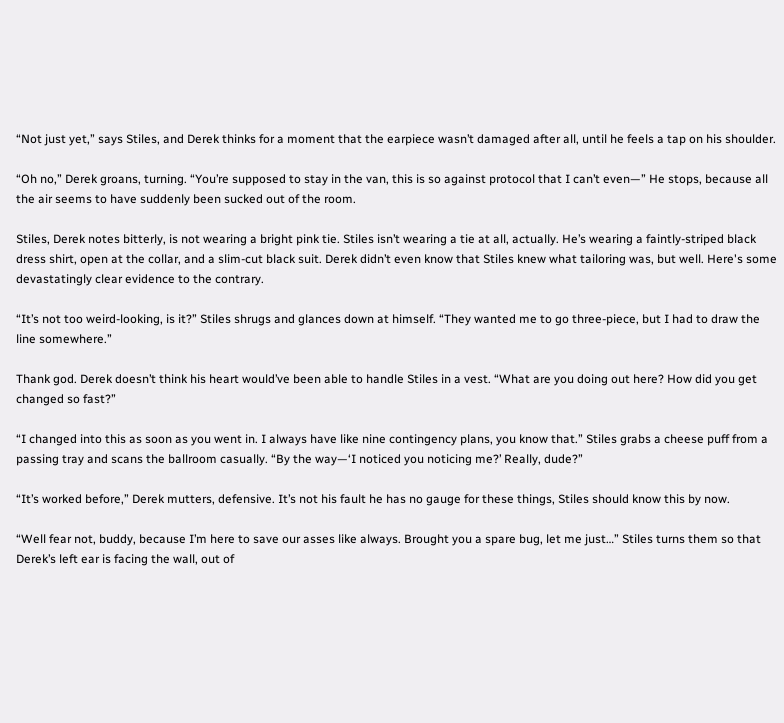“Not just yet,” says Stiles, and Derek thinks for a moment that the earpiece wasn’t damaged after all, until he feels a tap on his shoulder.

“Oh no,” Derek groans, turning. “You’re supposed to stay in the van, this is so against protocol that I can’t even—” He stops, because all the air seems to have suddenly been sucked out of the room.

Stiles, Derek notes bitterly, is not wearing a bright pink tie. Stiles isn’t wearing a tie at all, actually. He’s wearing a faintly-striped black dress shirt, open at the collar, and a slim-cut black suit. Derek didn’t even know that Stiles knew what tailoring was, but well. Here's some devastatingly clear evidence to the contrary.

“It’s not too weird-looking, is it?” Stiles shrugs and glances down at himself. “They wanted me to go three-piece, but I had to draw the line somewhere.”

Thank god. Derek doesn’t think his heart would’ve been able to handle Stiles in a vest. “What are you doing out here? How did you get changed so fast?”

“I changed into this as soon as you went in. I always have like nine contingency plans, you know that.” Stiles grabs a cheese puff from a passing tray and scans the ballroom casually. “By the way—‘I noticed you noticing me?’ Really, dude?”

“It’s worked before,” Derek mutters, defensive. It’s not his fault he has no gauge for these things, Stiles should know this by now.

“Well fear not, buddy, because I’m here to save our asses like always. Brought you a spare bug, let me just…” Stiles turns them so that Derek’s left ear is facing the wall, out of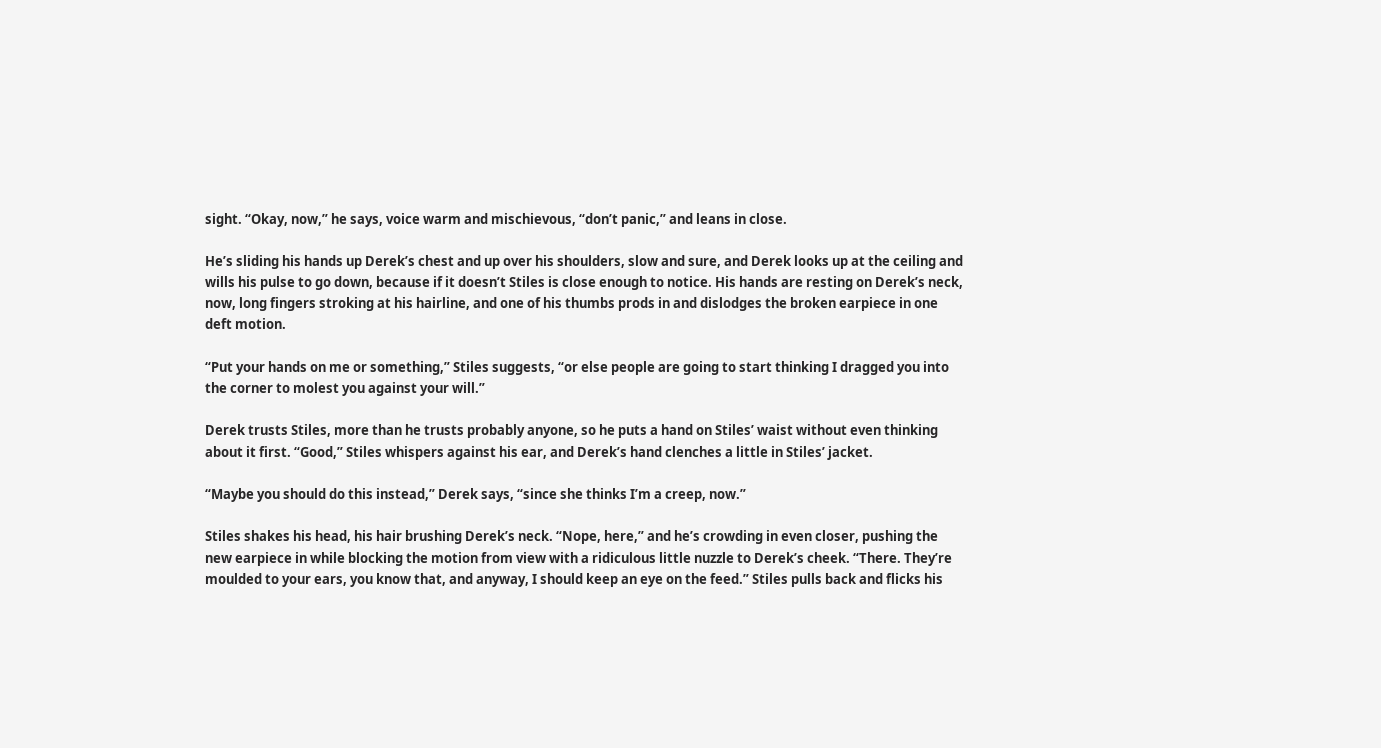sight. “Okay, now,” he says, voice warm and mischievous, “don’t panic,” and leans in close.

He’s sliding his hands up Derek’s chest and up over his shoulders, slow and sure, and Derek looks up at the ceiling and wills his pulse to go down, because if it doesn’t Stiles is close enough to notice. His hands are resting on Derek’s neck, now, long fingers stroking at his hairline, and one of his thumbs prods in and dislodges the broken earpiece in one deft motion.

“Put your hands on me or something,” Stiles suggests, “or else people are going to start thinking I dragged you into the corner to molest you against your will.”

Derek trusts Stiles, more than he trusts probably anyone, so he puts a hand on Stiles’ waist without even thinking about it first. “Good,” Stiles whispers against his ear, and Derek’s hand clenches a little in Stiles’ jacket.

“Maybe you should do this instead,” Derek says, “since she thinks I’m a creep, now.”

Stiles shakes his head, his hair brushing Derek’s neck. “Nope, here,” and he’s crowding in even closer, pushing the new earpiece in while blocking the motion from view with a ridiculous little nuzzle to Derek’s cheek. “There. They’re moulded to your ears, you know that, and anyway, I should keep an eye on the feed.” Stiles pulls back and flicks his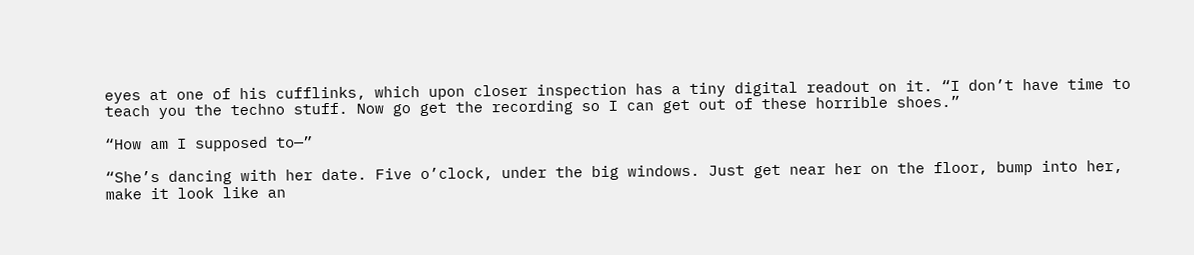eyes at one of his cufflinks, which upon closer inspection has a tiny digital readout on it. “I don’t have time to teach you the techno stuff. Now go get the recording so I can get out of these horrible shoes.”

“How am I supposed to—”

“She’s dancing with her date. Five o’clock, under the big windows. Just get near her on the floor, bump into her, make it look like an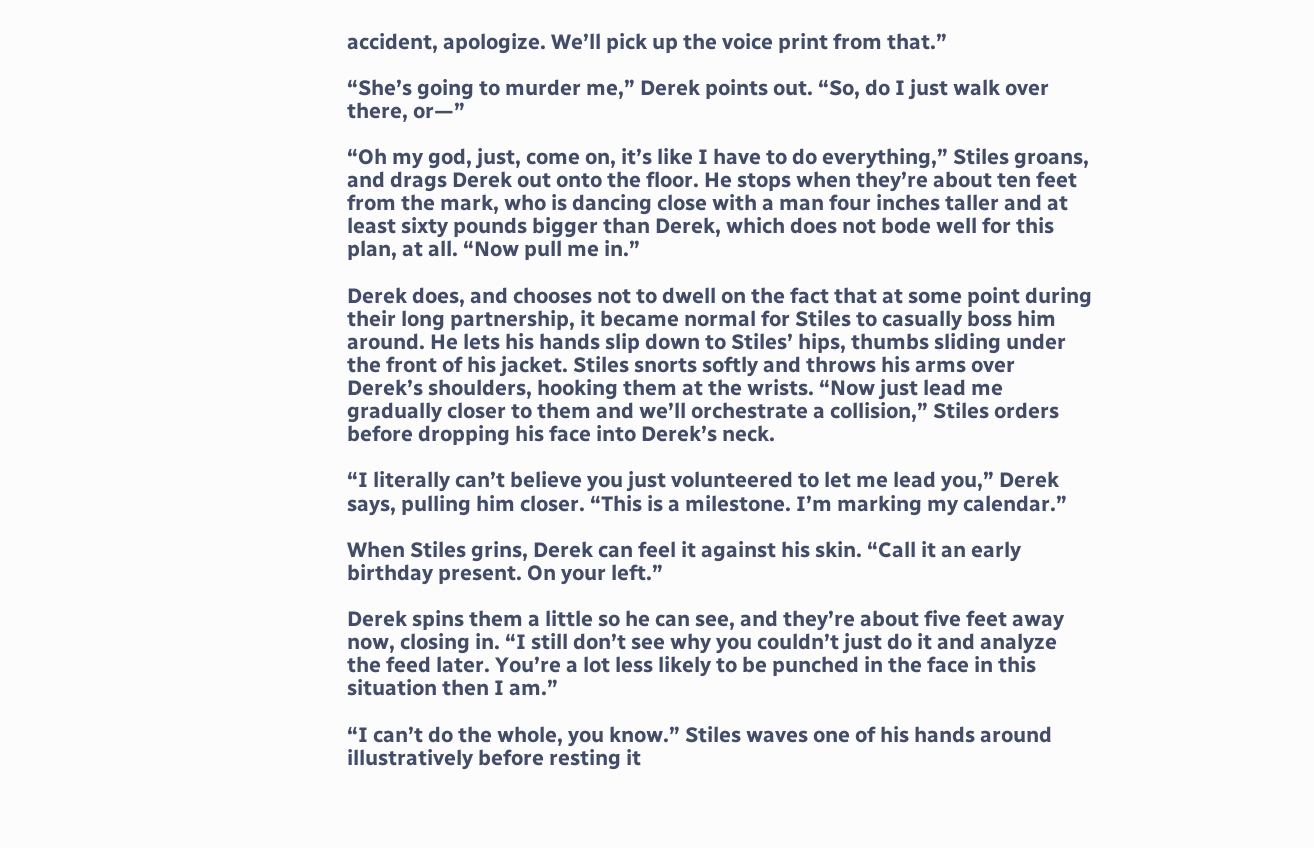accident, apologize. We’ll pick up the voice print from that.”

“She’s going to murder me,” Derek points out. “So, do I just walk over there, or—”

“Oh my god, just, come on, it’s like I have to do everything,” Stiles groans, and drags Derek out onto the floor. He stops when they’re about ten feet from the mark, who is dancing close with a man four inches taller and at least sixty pounds bigger than Derek, which does not bode well for this plan, at all. “Now pull me in.”

Derek does, and chooses not to dwell on the fact that at some point during their long partnership, it became normal for Stiles to casually boss him around. He lets his hands slip down to Stiles’ hips, thumbs sliding under the front of his jacket. Stiles snorts softly and throws his arms over Derek’s shoulders, hooking them at the wrists. “Now just lead me gradually closer to them and we’ll orchestrate a collision,” Stiles orders before dropping his face into Derek’s neck.

“I literally can’t believe you just volunteered to let me lead you,” Derek says, pulling him closer. “This is a milestone. I’m marking my calendar.”

When Stiles grins, Derek can feel it against his skin. “Call it an early birthday present. On your left.”

Derek spins them a little so he can see, and they’re about five feet away now, closing in. “I still don’t see why you couldn’t just do it and analyze the feed later. You’re a lot less likely to be punched in the face in this situation then I am.”

“I can’t do the whole, you know.” Stiles waves one of his hands around illustratively before resting it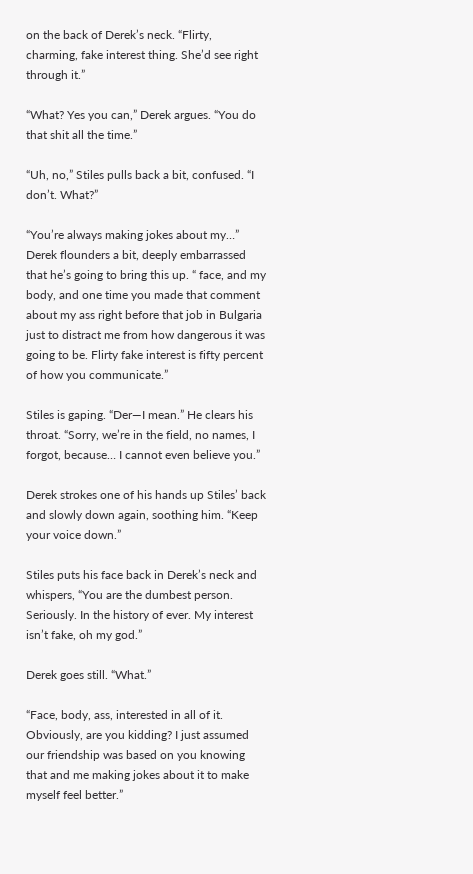on the back of Derek’s neck. “Flirty, charming, fake interest thing. She’d see right through it.”

“What? Yes you can,” Derek argues. “You do that shit all the time.”

“Uh, no,” Stiles pulls back a bit, confused. “I don’t. What?”

“You’re always making jokes about my…” Derek flounders a bit, deeply embarrassed that he’s going to bring this up. “ face, and my body, and one time you made that comment about my ass right before that job in Bulgaria just to distract me from how dangerous it was going to be. Flirty fake interest is fifty percent of how you communicate.”

Stiles is gaping. “Der—I mean.” He clears his throat. “Sorry, we’re in the field, no names, I forgot, because… I cannot even believe you.”

Derek strokes one of his hands up Stiles’ back and slowly down again, soothing him. “Keep your voice down.”

Stiles puts his face back in Derek’s neck and whispers, “You are the dumbest person. Seriously. In the history of ever. My interest isn’t fake, oh my god.”

Derek goes still. “What.”

“Face, body, ass, interested in all of it. Obviously, are you kidding? I just assumed our friendship was based on you knowing that and me making jokes about it to make myself feel better.”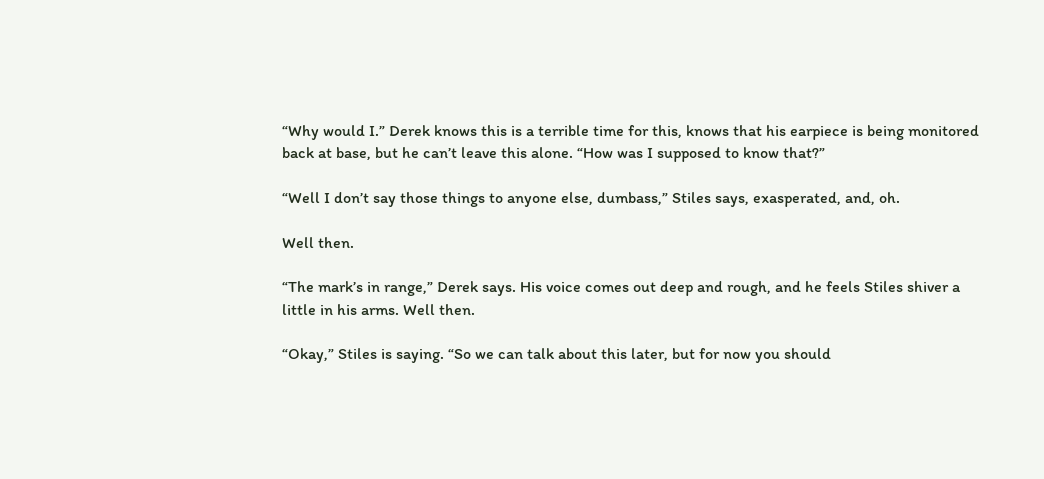“Why would I.” Derek knows this is a terrible time for this, knows that his earpiece is being monitored back at base, but he can’t leave this alone. “How was I supposed to know that?”

“Well I don’t say those things to anyone else, dumbass,” Stiles says, exasperated, and, oh.

Well then.

“The mark’s in range,” Derek says. His voice comes out deep and rough, and he feels Stiles shiver a little in his arms. Well then.

“Okay,” Stiles is saying. “So we can talk about this later, but for now you should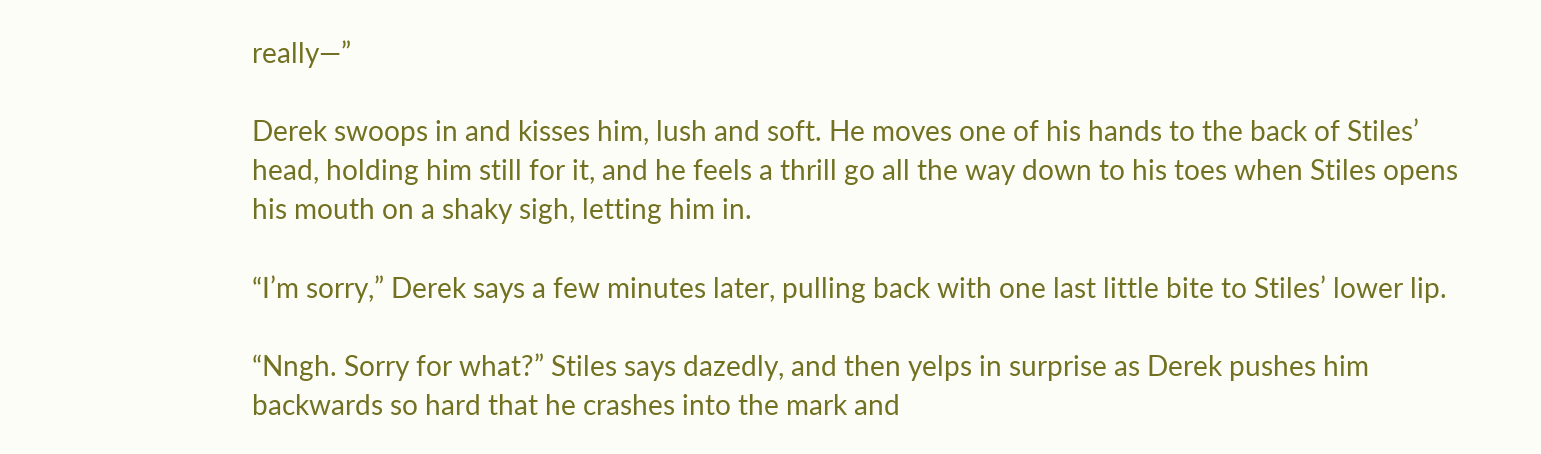really—”

Derek swoops in and kisses him, lush and soft. He moves one of his hands to the back of Stiles’ head, holding him still for it, and he feels a thrill go all the way down to his toes when Stiles opens his mouth on a shaky sigh, letting him in.

“I’m sorry,” Derek says a few minutes later, pulling back with one last little bite to Stiles’ lower lip.

“Nngh. Sorry for what?” Stiles says dazedly, and then yelps in surprise as Derek pushes him backwards so hard that he crashes into the mark and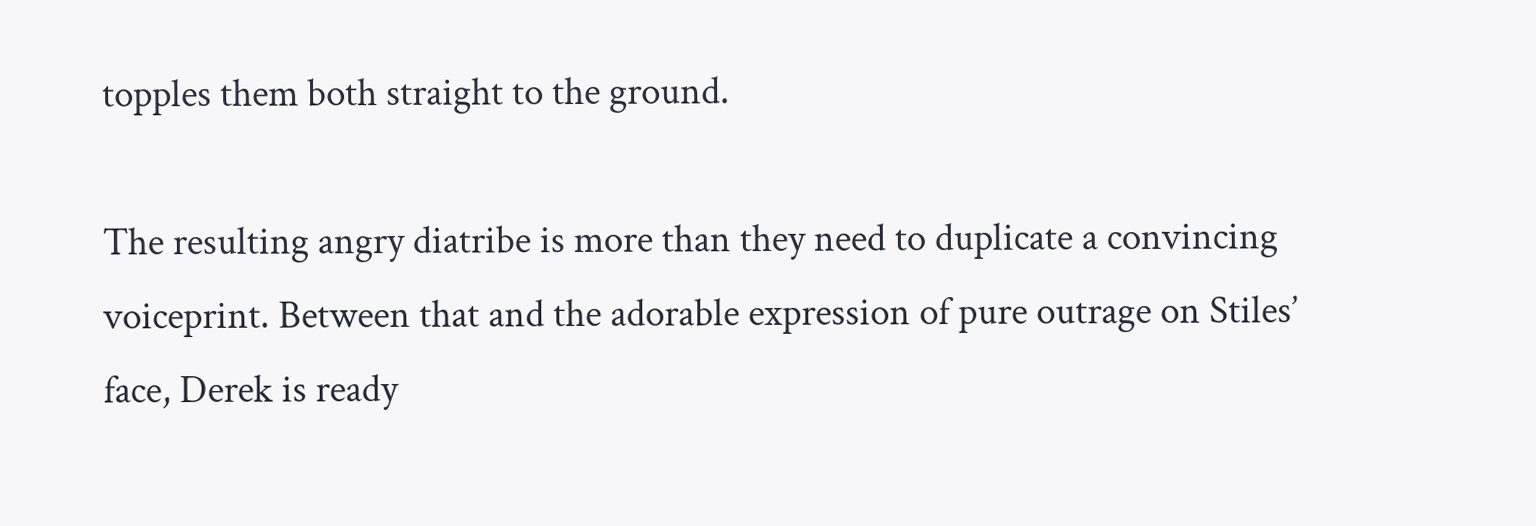topples them both straight to the ground.

The resulting angry diatribe is more than they need to duplicate a convincing voiceprint. Between that and the adorable expression of pure outrage on Stiles’ face, Derek is ready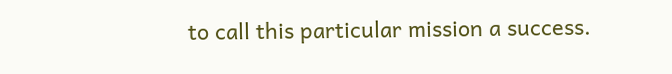to call this particular mission a success.